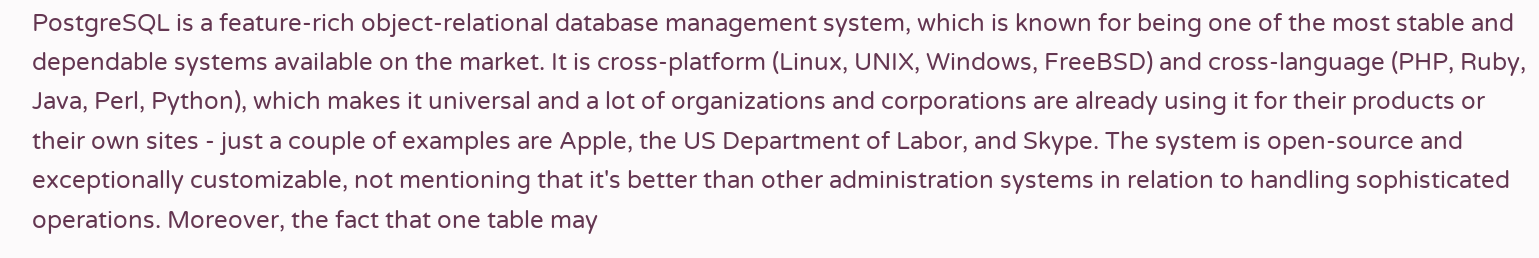PostgreSQL is a feature-rich object-relational database management system, which is known for being one of the most stable and dependable systems available on the market. It is cross-platform (Linux, UNIX, Windows, FreeBSD) and cross-language (PHP, Ruby, Java, Perl, Python), which makes it universal and a lot of organizations and corporations are already using it for their products or their own sites - just a couple of examples are Apple, the US Department of Labor, and Skype. The system is open-source and exceptionally customizable, not mentioning that it's better than other administration systems in relation to handling sophisticated operations. Moreover, the fact that one table may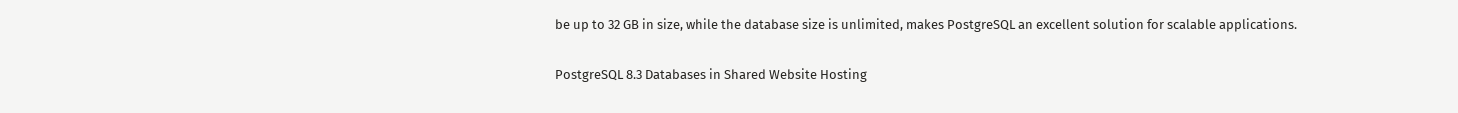be up to 32 GB in size, while the database size is unlimited, makes PostgreSQL an excellent solution for scalable applications.

PostgreSQL 8.3 Databases in Shared Website Hosting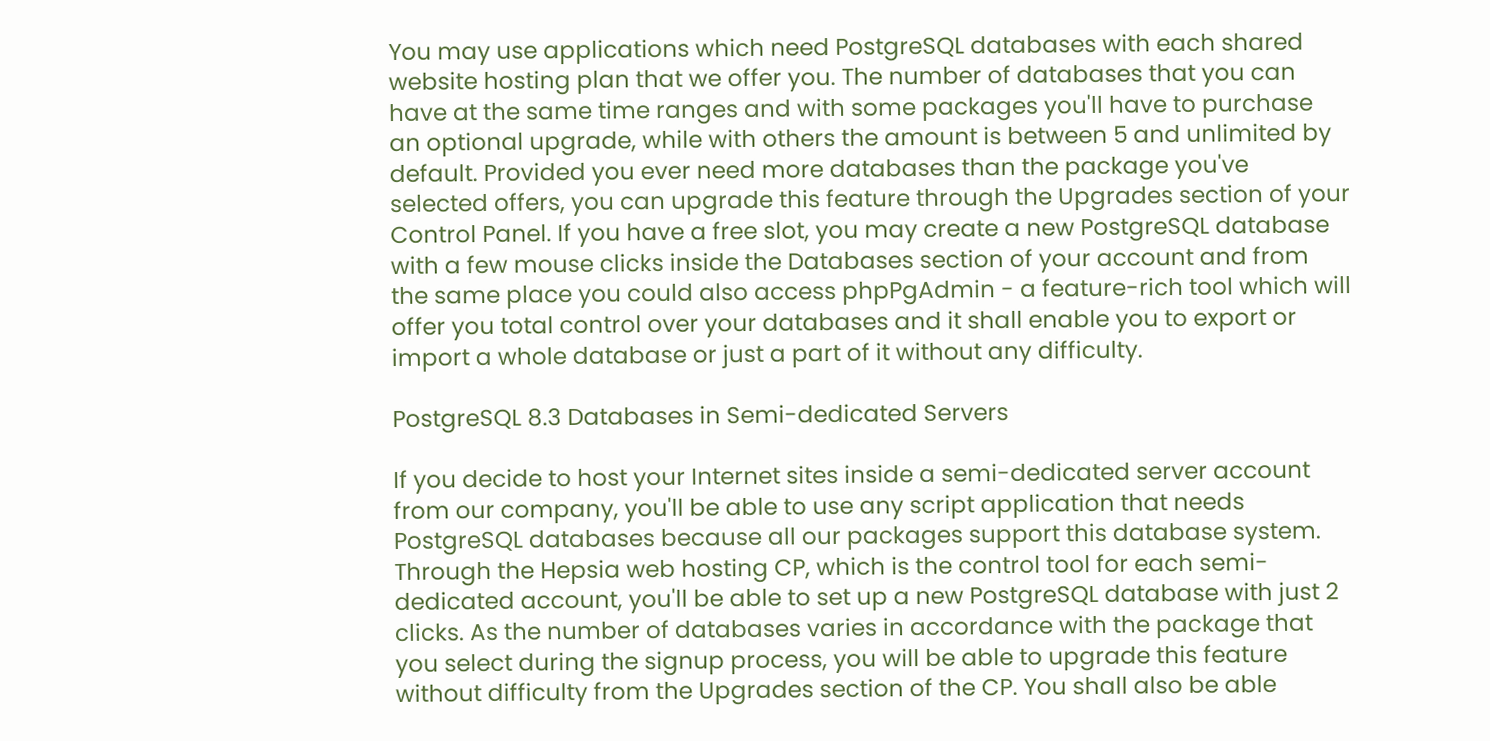You may use applications which need PostgreSQL databases with each shared website hosting plan that we offer you. The number of databases that you can have at the same time ranges and with some packages you'll have to purchase an optional upgrade, while with others the amount is between 5 and unlimited by default. Provided you ever need more databases than the package you've selected offers, you can upgrade this feature through the Upgrades section of your Control Panel. If you have a free slot, you may create a new PostgreSQL database with a few mouse clicks inside the Databases section of your account and from the same place you could also access phpPgAdmin - a feature-rich tool which will offer you total control over your databases and it shall enable you to export or import a whole database or just a part of it without any difficulty.

PostgreSQL 8.3 Databases in Semi-dedicated Servers

If you decide to host your Internet sites inside a semi-dedicated server account from our company, you'll be able to use any script application that needs PostgreSQL databases because all our packages support this database system. Through the Hepsia web hosting CP, which is the control tool for each semi-dedicated account, you'll be able to set up a new PostgreSQL database with just 2 clicks. As the number of databases varies in accordance with the package that you select during the signup process, you will be able to upgrade this feature without difficulty from the Upgrades section of the CP. You shall also be able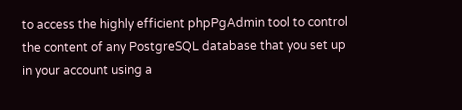to access the highly efficient phpPgAdmin tool to control the content of any PostgreSQL database that you set up in your account using a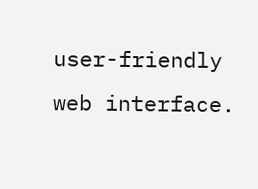user-friendly web interface.